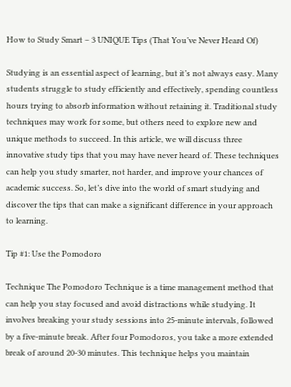How to Study Smart – 3 UNIQUE Tips (That You’ve Never Heard Of)

Studying is an essential aspect of learning, but it’s not always easy. Many students struggle to study efficiently and effectively, spending countless hours trying to absorb information without retaining it. Traditional study techniques may work for some, but others need to explore new and unique methods to succeed. In this article, we will discuss three innovative study tips that you may have never heard of. These techniques can help you study smarter, not harder, and improve your chances of academic success. So, let’s dive into the world of smart studying and discover the tips that can make a significant difference in your approach to learning.

Tip #1: Use the Pomodoro

Technique The Pomodoro Technique is a time management method that can help you stay focused and avoid distractions while studying. It involves breaking your study sessions into 25-minute intervals, followed by a five-minute break. After four Pomodoros, you take a more extended break of around 20-30 minutes. This technique helps you maintain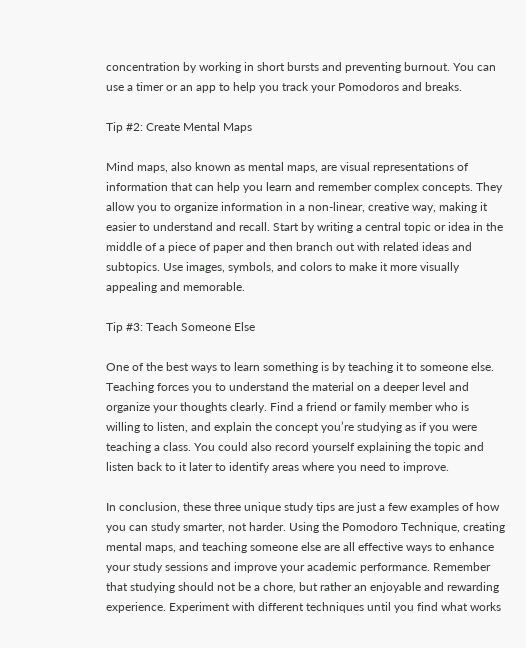concentration by working in short bursts and preventing burnout. You can use a timer or an app to help you track your Pomodoros and breaks.

Tip #2: Create Mental Maps

Mind maps, also known as mental maps, are visual representations of information that can help you learn and remember complex concepts. They allow you to organize information in a non-linear, creative way, making it easier to understand and recall. Start by writing a central topic or idea in the middle of a piece of paper and then branch out with related ideas and subtopics. Use images, symbols, and colors to make it more visually appealing and memorable.

Tip #3: Teach Someone Else

One of the best ways to learn something is by teaching it to someone else. Teaching forces you to understand the material on a deeper level and organize your thoughts clearly. Find a friend or family member who is willing to listen, and explain the concept you’re studying as if you were teaching a class. You could also record yourself explaining the topic and listen back to it later to identify areas where you need to improve.

In conclusion, these three unique study tips are just a few examples of how you can study smarter, not harder. Using the Pomodoro Technique, creating mental maps, and teaching someone else are all effective ways to enhance your study sessions and improve your academic performance. Remember that studying should not be a chore, but rather an enjoyable and rewarding experience. Experiment with different techniques until you find what works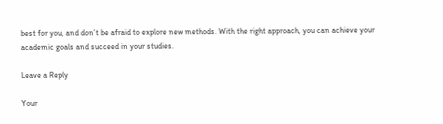best for you, and don’t be afraid to explore new methods. With the right approach, you can achieve your academic goals and succeed in your studies.

Leave a Reply

Your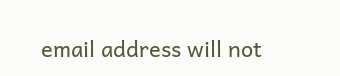email address will not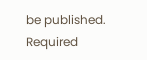be published. Required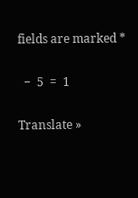fields are marked *

  −  5  =  1

Translate »